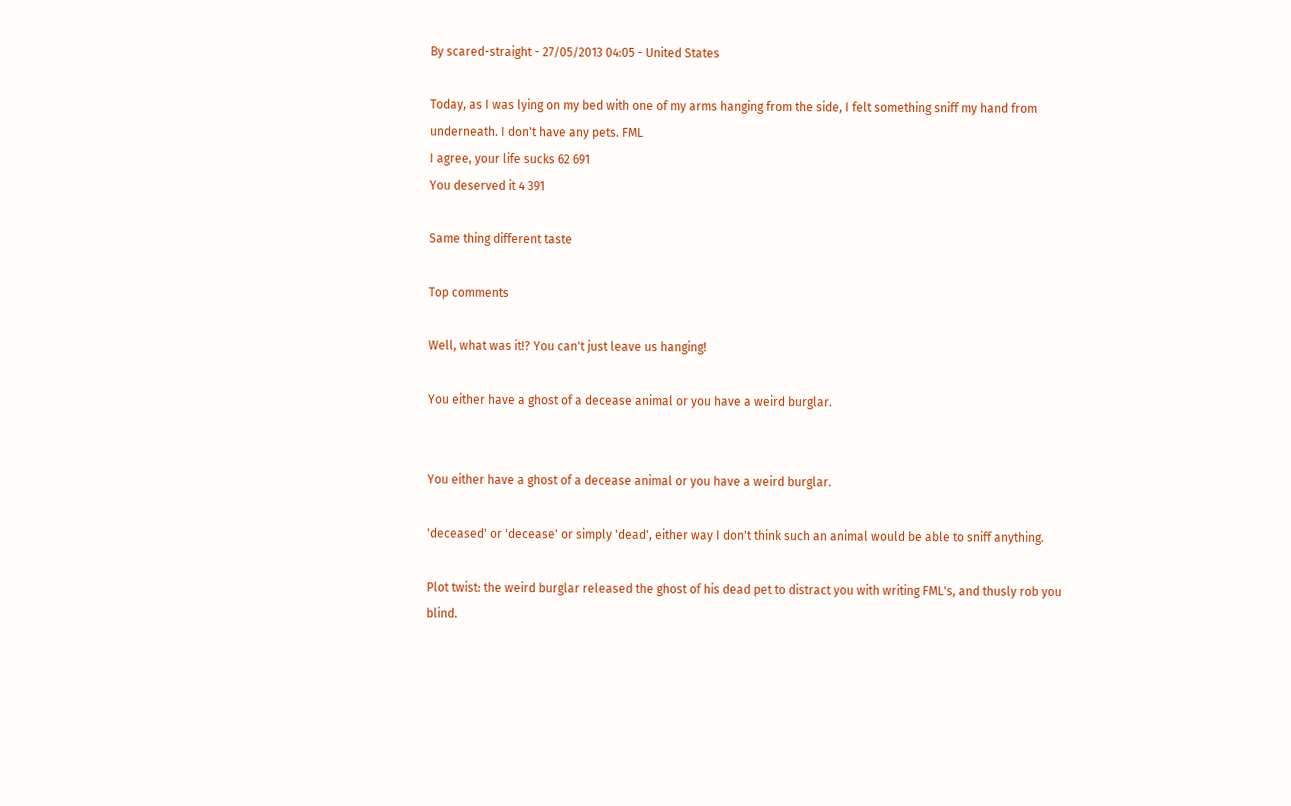By scared-straight - 27/05/2013 04:05 - United States

Today, as I was lying on my bed with one of my arms hanging from the side, I felt something sniff my hand from underneath. I don't have any pets. FML
I agree, your life sucks 62 691
You deserved it 4 391

Same thing different taste

Top comments

Well, what was it!? You can't just leave us hanging!

You either have a ghost of a decease animal or you have a weird burglar.


You either have a ghost of a decease animal or you have a weird burglar.

'deceased' or 'decease' or simply 'dead', either way I don't think such an animal would be able to sniff anything.

Plot twist: the weird burglar released the ghost of his dead pet to distract you with writing FML's, and thusly rob you blind.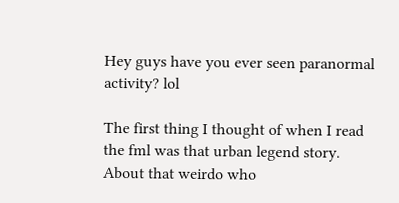Hey guys have you ever seen paranormal activity? lol

The first thing I thought of when I read the fml was that urban legend story. About that weirdo who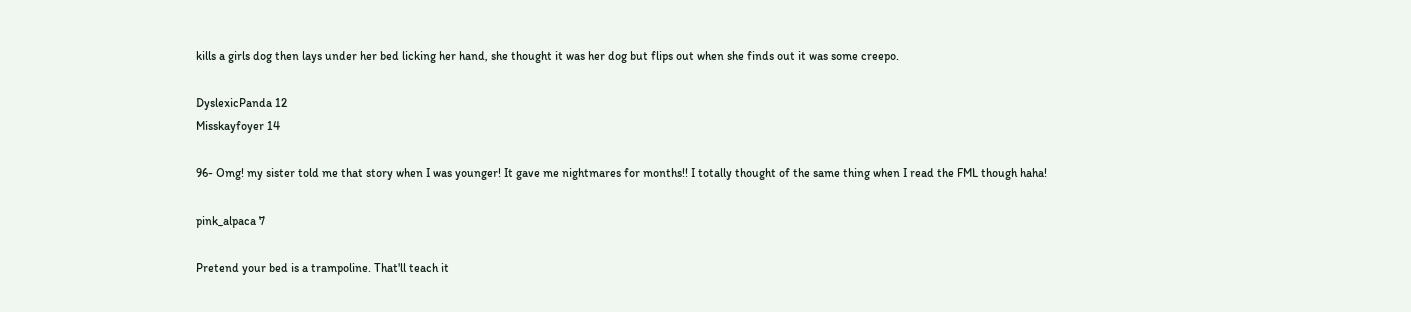kills a girls dog then lays under her bed licking her hand, she thought it was her dog but flips out when she finds out it was some creepo.

DyslexicPanda 12
Misskayfoyer 14

96- Omg! my sister told me that story when I was younger! It gave me nightmares for months!! I totally thought of the same thing when I read the FML though haha!

pink_alpaca 7

Pretend your bed is a trampoline. That'll teach it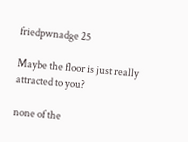friedpwnadge 25

Maybe the floor is just really attracted to you?

none of the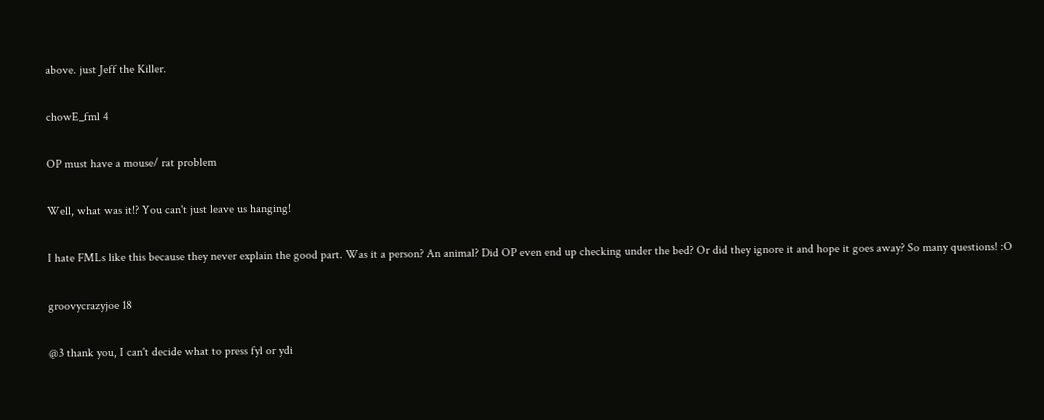above. just Jeff the Killer.

chowE_fml 4

OP must have a mouse/ rat problem

Well, what was it!? You can't just leave us hanging!

I hate FMLs like this because they never explain the good part. Was it a person? An animal? Did OP even end up checking under the bed? Or did they ignore it and hope it goes away? So many questions! :O

groovycrazyjoe 18

@3 thank you, I can't decide what to press fyl or ydi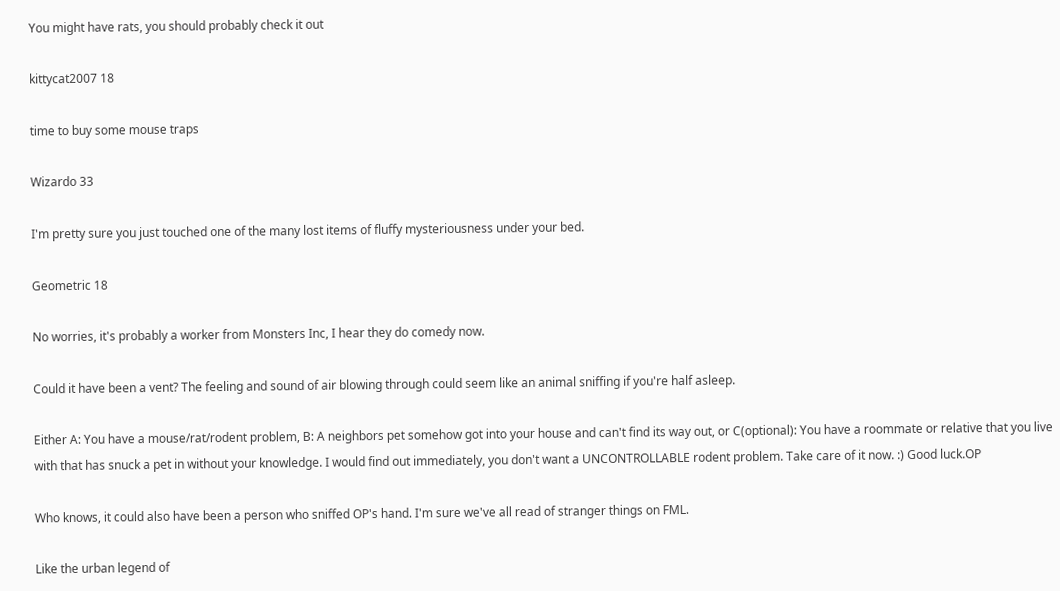You might have rats, you should probably check it out

kittycat2007 18

time to buy some mouse traps

Wizardo 33

I'm pretty sure you just touched one of the many lost items of fluffy mysteriousness under your bed.

Geometric 18

No worries, it's probably a worker from Monsters Inc, I hear they do comedy now.

Could it have been a vent? The feeling and sound of air blowing through could seem like an animal sniffing if you're half asleep.

Either A: You have a mouse/rat/rodent problem, B: A neighbors pet somehow got into your house and can't find its way out, or C(optional): You have a roommate or relative that you live with that has snuck a pet in without your knowledge. I would find out immediately, you don't want a UNCONTROLLABLE rodent problem. Take care of it now. :) Good luck.OP

Who knows, it could also have been a person who sniffed OP's hand. I'm sure we've all read of stranger things on FML.

Like the urban legend of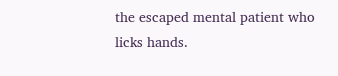the escaped mental patient who licks hands.